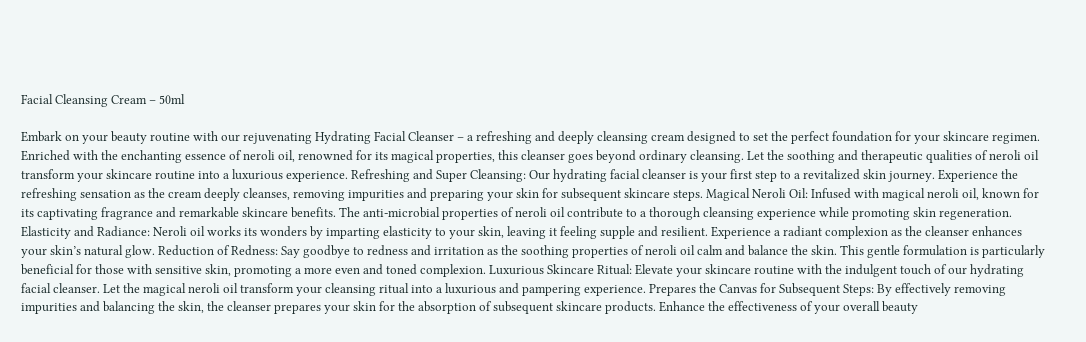Facial Cleansing Cream – 50ml

Embark on your beauty routine with our rejuvenating Hydrating Facial Cleanser – a refreshing and deeply cleansing cream designed to set the perfect foundation for your skincare regimen. Enriched with the enchanting essence of neroli oil, renowned for its magical properties, this cleanser goes beyond ordinary cleansing. Let the soothing and therapeutic qualities of neroli oil transform your skincare routine into a luxurious experience. Refreshing and Super Cleansing: Our hydrating facial cleanser is your first step to a revitalized skin journey. Experience the refreshing sensation as the cream deeply cleanses, removing impurities and preparing your skin for subsequent skincare steps. Magical Neroli Oil: Infused with magical neroli oil, known for its captivating fragrance and remarkable skincare benefits. The anti-microbial properties of neroli oil contribute to a thorough cleansing experience while promoting skin regeneration. Elasticity and Radiance: Neroli oil works its wonders by imparting elasticity to your skin, leaving it feeling supple and resilient. Experience a radiant complexion as the cleanser enhances your skin’s natural glow. Reduction of Redness: Say goodbye to redness and irritation as the soothing properties of neroli oil calm and balance the skin. This gentle formulation is particularly beneficial for those with sensitive skin, promoting a more even and toned complexion. Luxurious Skincare Ritual: Elevate your skincare routine with the indulgent touch of our hydrating facial cleanser. Let the magical neroli oil transform your cleansing ritual into a luxurious and pampering experience. Prepares the Canvas for Subsequent Steps: By effectively removing impurities and balancing the skin, the cleanser prepares your skin for the absorption of subsequent skincare products. Enhance the effectiveness of your overall beauty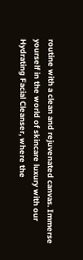routine with a clean and rejuvenated canvas. Immerse yourself in the world of skincare luxury with our Hydrating Facial Cleanser, where the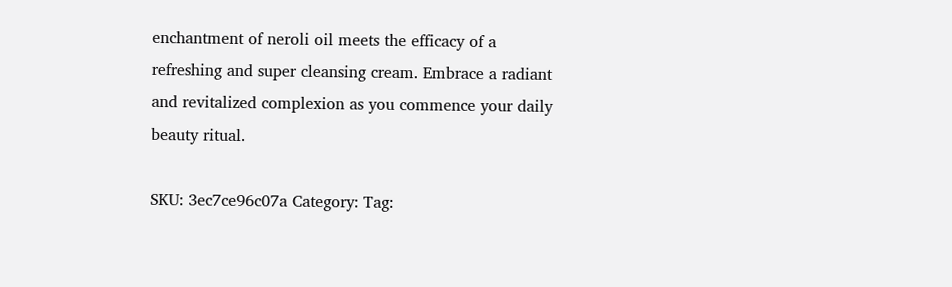enchantment of neroli oil meets the efficacy of a refreshing and super cleansing cream. Embrace a radiant and revitalized complexion as you commence your daily beauty ritual.

SKU: 3ec7ce96c07a Category: Tag: